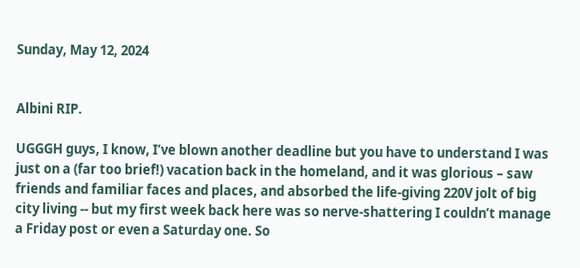Sunday, May 12, 2024


Albini RIP.

UGGGH guys, I know, I’ve blown another deadline but you have to understand I was just on a (far too brief!) vacation back in the homeland, and it was glorious – saw friends and familiar faces and places, and absorbed the life-giving 220V jolt of big city living -- but my first week back here was so nerve-shattering I couldn’t manage a Friday post or even a Saturday one. So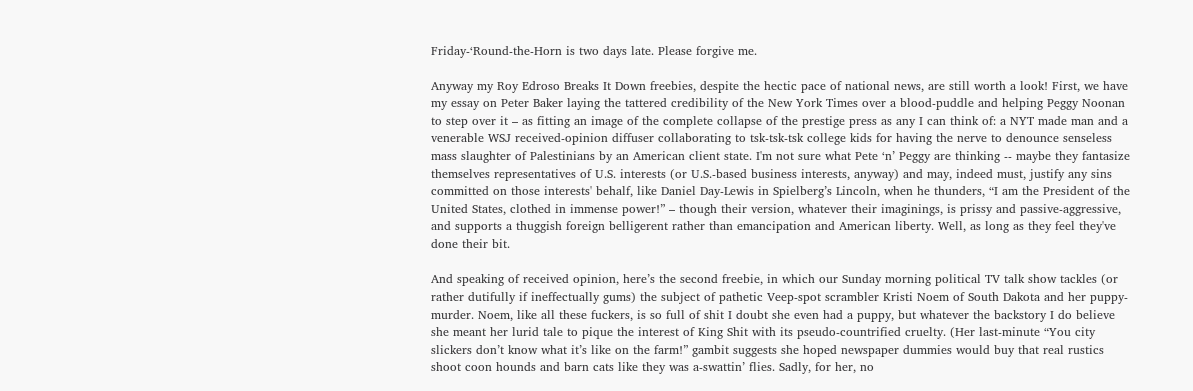Friday-‘Round-the-Horn is two days late. Please forgive me.

Anyway my Roy Edroso Breaks It Down freebies, despite the hectic pace of national news, are still worth a look! First, we have my essay on Peter Baker laying the tattered credibility of the New York Times over a blood-puddle and helping Peggy Noonan to step over it – as fitting an image of the complete collapse of the prestige press as any I can think of: a NYT made man and a venerable WSJ received-opinion diffuser collaborating to tsk-tsk-tsk college kids for having the nerve to denounce senseless mass slaughter of Palestinians by an American client state. I'm not sure what Pete ‘n’ Peggy are thinking -- maybe they fantasize themselves representatives of U.S. interests (or U.S.-based business interests, anyway) and may, indeed must, justify any sins committed on those interests' behalf, like Daniel Day-Lewis in Spielberg’s Lincoln, when he thunders, “I am the President of the United States, clothed in immense power!” – though their version, whatever their imaginings, is prissy and passive-aggressive, and supports a thuggish foreign belligerent rather than emancipation and American liberty. Well, as long as they feel they've done their bit.

And speaking of received opinion, here’s the second freebie, in which our Sunday morning political TV talk show tackles (or rather dutifully if ineffectually gums) the subject of pathetic Veep-spot scrambler Kristi Noem of South Dakota and her puppy-murder. Noem, like all these fuckers, is so full of shit I doubt she even had a puppy, but whatever the backstory I do believe she meant her lurid tale to pique the interest of King Shit with its pseudo-countrified cruelty. (Her last-minute “You city slickers don’t know what it’s like on the farm!” gambit suggests she hoped newspaper dummies would buy that real rustics shoot coon hounds and barn cats like they was a-swattin’ flies. Sadly, for her, no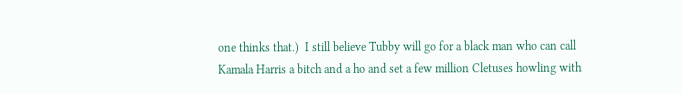one thinks that.)  I still believe Tubby will go for a black man who can call Kamala Harris a bitch and a ho and set a few million Cletuses howling with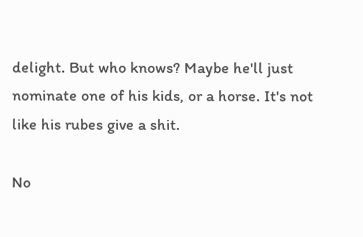delight. But who knows? Maybe he'll just nominate one of his kids, or a horse. It's not like his rubes give a shit.

No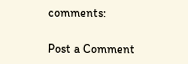comments:

Post a Comment